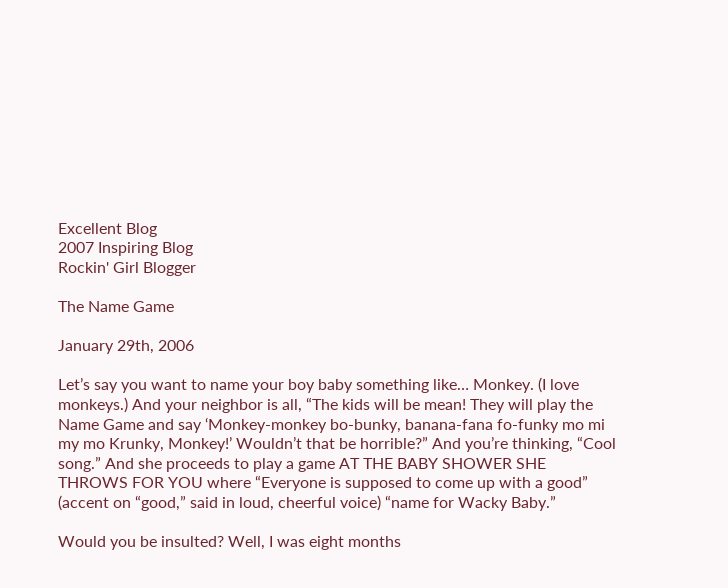Excellent Blog
2007 Inspiring Blog
Rockin' Girl Blogger

The Name Game

January 29th, 2006

Let’s say you want to name your boy baby something like… Monkey. (I love monkeys.) And your neighbor is all, “The kids will be mean! They will play the Name Game and say ‘Monkey-monkey bo-bunky, banana-fana fo-funky mo mi my mo Krunky, Monkey!’ Wouldn’t that be horrible?” And you’re thinking, “Cool song.” And she proceeds to play a game AT THE BABY SHOWER SHE THROWS FOR YOU where “Everyone is supposed to come up with a good” (accent on “good,” said in loud, cheerful voice) “name for Wacky Baby.”

Would you be insulted? Well, I was eight months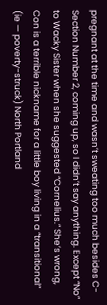pregnant at the time and wasn’t sweating too much besides C-Section Number 2, coming up, so I didn’t say anything. Except “No” to Wacky Sister when she suggested “Cornelius.” She’s wrong, Con is a terrible nickname for a little boy living in a “transitional” (ie — poverty-struck) North Portland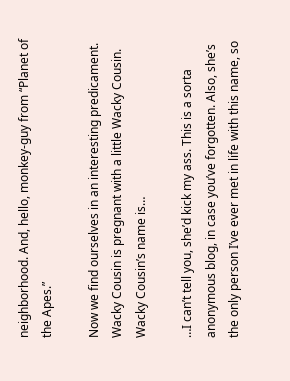neighborhood. And, hello, monkey-guy from “Planet of the Apes.”

Now we find ourselves in an interesting predicament. Wacky Cousin is pregnant with a little Wacky Cousin. Wacky Cousin’s name is…

…I can’t tell you, she’d kick my ass. This is a sorta anonymous blog, in case you’ve forgotten. Also, she’s the only person I’ve ever met in life with this name, so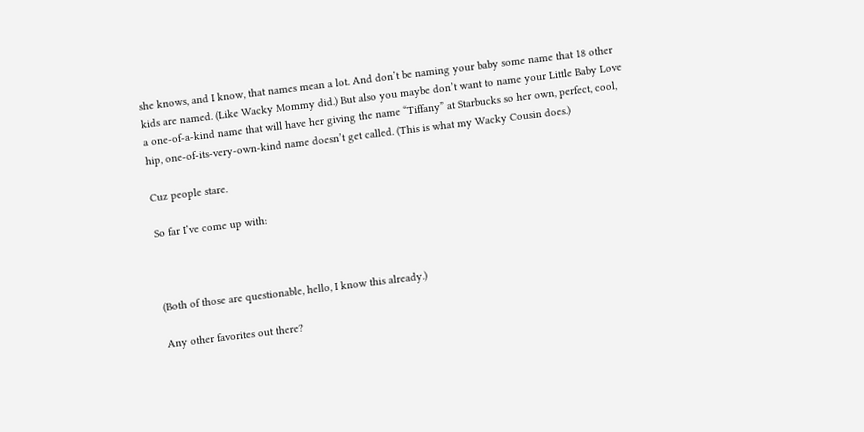she knows, and I know, that names mean a lot. And don’t be naming your baby some name that 18 other kids are named. (Like Wacky Mommy did.) But also you maybe don’t want to name your Little Baby Love a one-of-a-kind name that will have her giving the name “Tiffany” at Starbucks so her own, perfect, cool, hip, one-of-its-very-own-kind name doesn’t get called. (This is what my Wacky Cousin does.)

Cuz people stare.

So far I’ve come up with:



(Both of those are questionable, hello, I know this already.)

Any other favorites out there?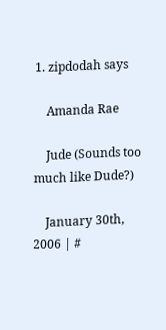1. zipdodah says

    Amanda Rae

    Jude (Sounds too much like Dude?)

    January 30th, 2006 | #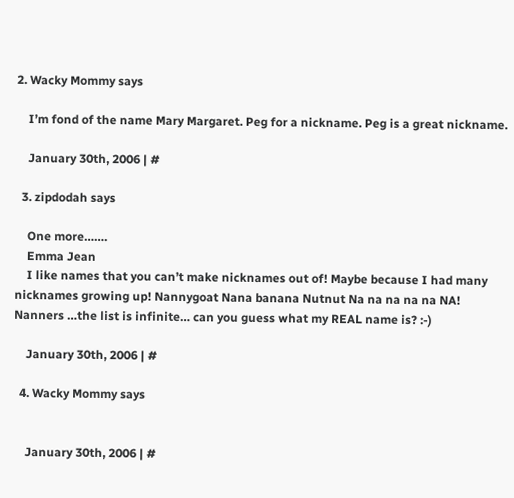2. Wacky Mommy says

    I’m fond of the name Mary Margaret. Peg for a nickname. Peg is a great nickname.

    January 30th, 2006 | #

  3. zipdodah says

    One more…….
    Emma Jean
    I like names that you can’t make nicknames out of! Maybe because I had many nicknames growing up! Nannygoat Nana banana Nutnut Na na na na na NA! Nanners …the list is infinite… can you guess what my REAL name is? :-)

    January 30th, 2006 | #

  4. Wacky Mommy says


    January 30th, 2006 | #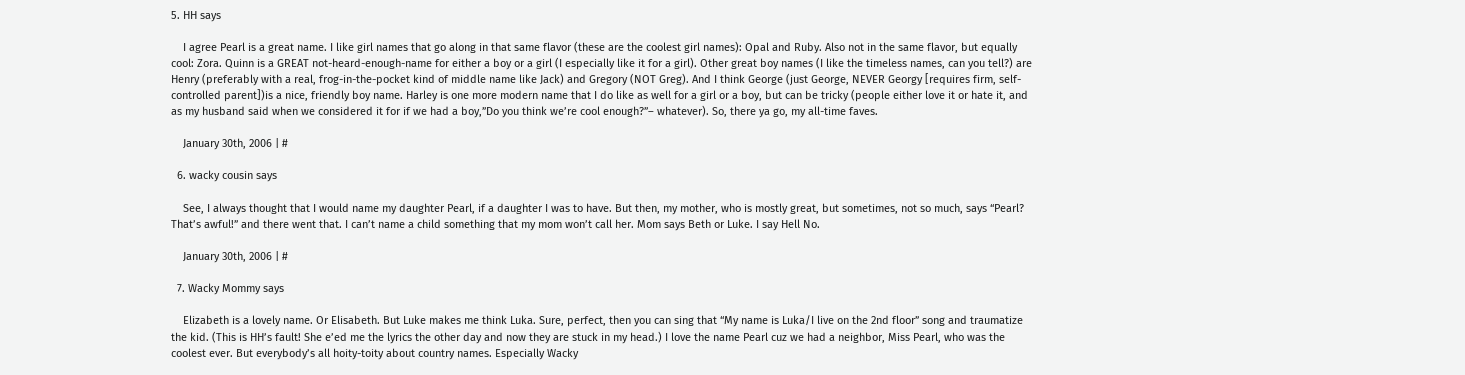5. HH says

    I agree Pearl is a great name. I like girl names that go along in that same flavor (these are the coolest girl names): Opal and Ruby. Also not in the same flavor, but equally cool: Zora. Quinn is a GREAT not-heard-enough-name for either a boy or a girl (I especially like it for a girl). Other great boy names (I like the timeless names, can you tell?) are Henry (preferably with a real, frog-in-the-pocket kind of middle name like Jack) and Gregory (NOT Greg). And I think George (just George, NEVER Georgy [requires firm, self-controlled parent])is a nice, friendly boy name. Harley is one more modern name that I do like as well for a girl or a boy, but can be tricky (people either love it or hate it, and as my husband said when we considered it for if we had a boy,”Do you think we’re cool enough?”– whatever). So, there ya go, my all-time faves.

    January 30th, 2006 | #

  6. wacky cousin says

    See, I always thought that I would name my daughter Pearl, if a daughter I was to have. But then, my mother, who is mostly great, but sometimes, not so much, says “Pearl? That’s awful!” and there went that. I can’t name a child something that my mom won’t call her. Mom says Beth or Luke. I say Hell No.

    January 30th, 2006 | #

  7. Wacky Mommy says

    Elizabeth is a lovely name. Or Elisabeth. But Luke makes me think Luka. Sure, perfect, then you can sing that “My name is Luka/I live on the 2nd floor” song and traumatize the kid. (This is HH’s fault! She e’ed me the lyrics the other day and now they are stuck in my head.) I love the name Pearl cuz we had a neighbor, Miss Pearl, who was the coolest ever. But everybody’s all hoity-toity about country names. Especially Wacky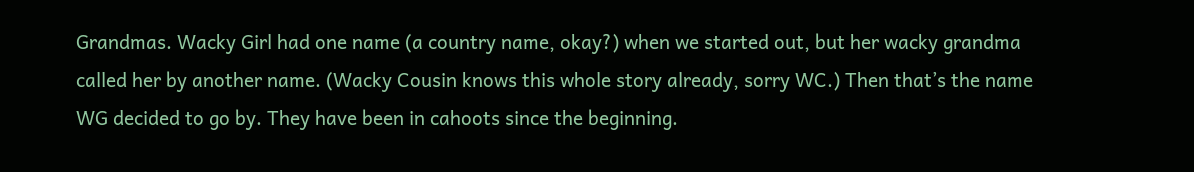Grandmas. Wacky Girl had one name (a country name, okay?) when we started out, but her wacky grandma called her by another name. (Wacky Cousin knows this whole story already, sorry WC.) Then that’s the name WG decided to go by. They have been in cahoots since the beginning.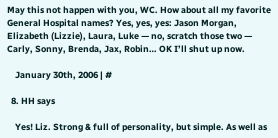May this not happen with you, WC. How about all my favorite General Hospital names? Yes, yes, yes: Jason Morgan, Elizabeth (Lizzie), Laura, Luke — no, scratch those two — Carly, Sonny, Brenda, Jax, Robin… OK I’ll shut up now.

    January 30th, 2006 | #

  8. HH says

    Yes! Liz. Strong & full of personality, but simple. As well as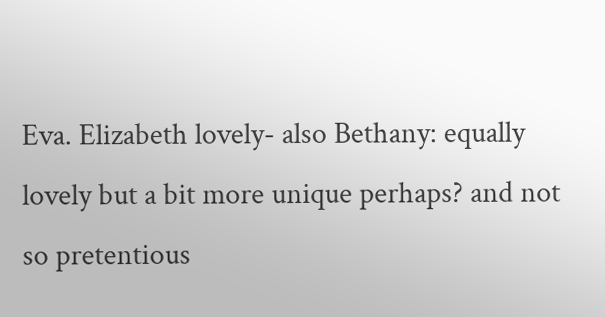Eva. Elizabeth lovely- also Bethany: equally lovely but a bit more unique perhaps? and not so pretentious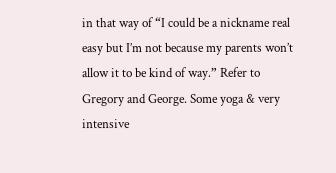in that way of “I could be a nickname real easy but I’m not because my parents won’t allow it to be kind of way.” Refer to Gregory and George. Some yoga & very intensive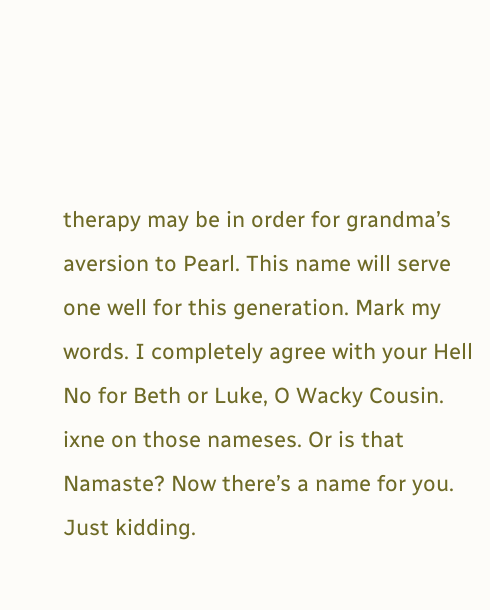therapy may be in order for grandma’s aversion to Pearl. This name will serve one well for this generation. Mark my words. I completely agree with your Hell No for Beth or Luke, O Wacky Cousin. ixne on those nameses. Or is that Namaste? Now there’s a name for you. Just kidding.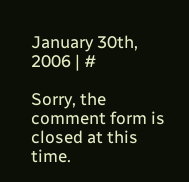January 30th, 2006 | #

Sorry, the comment form is closed at this time.